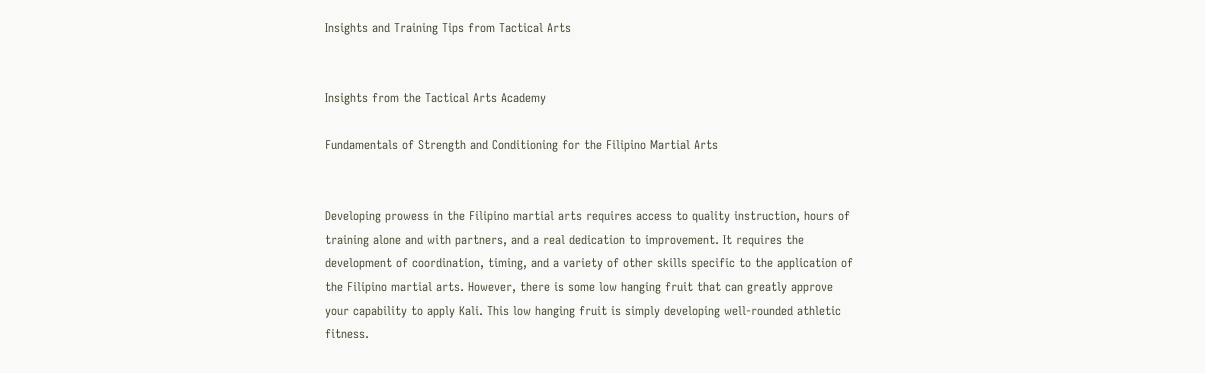Insights and Training Tips from Tactical Arts


Insights from the Tactical Arts Academy

Fundamentals of Strength and Conditioning for the Filipino Martial Arts


Developing prowess in the Filipino martial arts requires access to quality instruction, hours of training alone and with partners, and a real dedication to improvement. It requires the development of coordination, timing, and a variety of other skills specific to the application of the Filipino martial arts. However, there is some low hanging fruit that can greatly approve your capability to apply Kali. This low hanging fruit is simply developing well-rounded athletic fitness.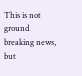This is not ground breaking news, but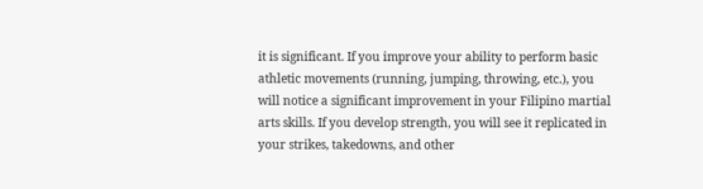it is significant. If you improve your ability to perform basic athletic movements (running, jumping, throwing, etc.), you will notice a significant improvement in your Filipino martial arts skills. If you develop strength, you will see it replicated in your strikes, takedowns, and other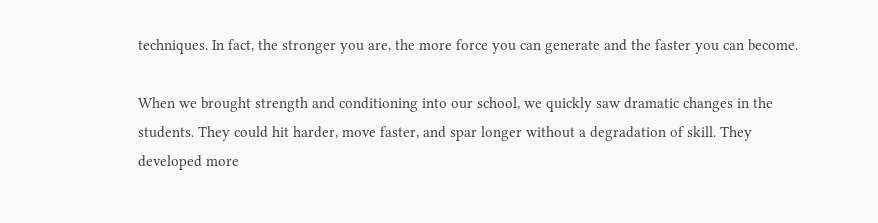techniques. In fact, the stronger you are, the more force you can generate and the faster you can become.

When we brought strength and conditioning into our school, we quickly saw dramatic changes in the students. They could hit harder, move faster, and spar longer without a degradation of skill. They developed more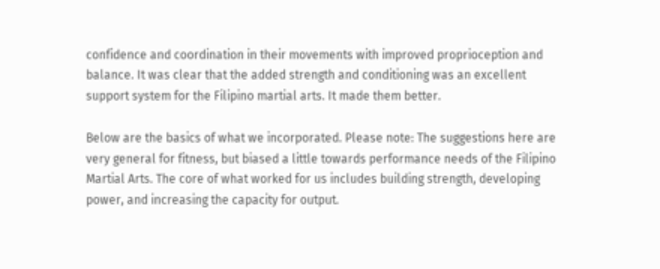confidence and coordination in their movements with improved proprioception and balance. It was clear that the added strength and conditioning was an excellent support system for the Filipino martial arts. It made them better.

Below are the basics of what we incorporated. Please note: The suggestions here are very general for fitness, but biased a little towards performance needs of the Filipino Martial Arts. The core of what worked for us includes building strength, developing power, and increasing the capacity for output.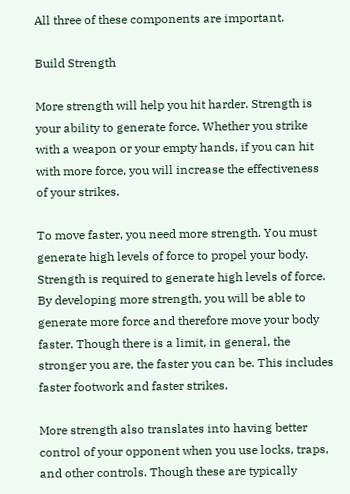All three of these components are important.

Build Strength

More strength will help you hit harder. Strength is your ability to generate force. Whether you strike with a weapon or your empty hands, if you can hit with more force, you will increase the effectiveness of your strikes.

To move faster, you need more strength. You must generate high levels of force to propel your body. Strength is required to generate high levels of force. By developing more strength, you will be able to generate more force and therefore move your body faster. Though there is a limit, in general, the stronger you are, the faster you can be. This includes faster footwork and faster strikes.

More strength also translates into having better control of your opponent when you use locks, traps, and other controls. Though these are typically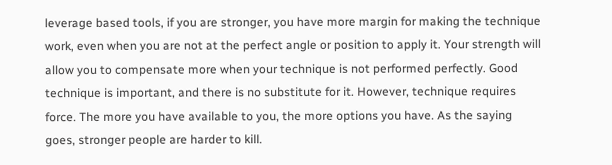leverage based tools, if you are stronger, you have more margin for making the technique work, even when you are not at the perfect angle or position to apply it. Your strength will allow you to compensate more when your technique is not performed perfectly. Good technique is important, and there is no substitute for it. However, technique requires force. The more you have available to you, the more options you have. As the saying goes, stronger people are harder to kill.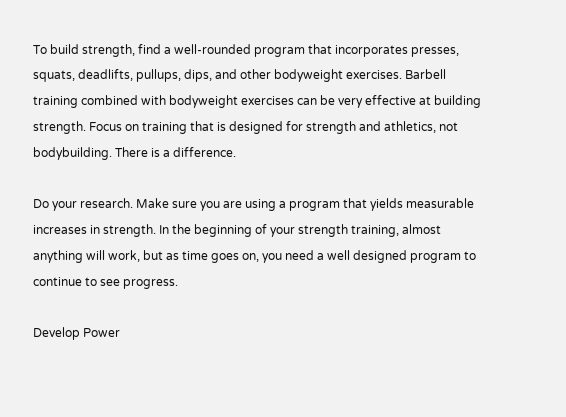To build strength, find a well-rounded program that incorporates presses, squats, deadlifts, pullups, dips, and other bodyweight exercises. Barbell training combined with bodyweight exercises can be very effective at building strength. Focus on training that is designed for strength and athletics, not bodybuilding. There is a difference.

Do your research. Make sure you are using a program that yields measurable increases in strength. In the beginning of your strength training, almost anything will work, but as time goes on, you need a well designed program to continue to see progress.

Develop Power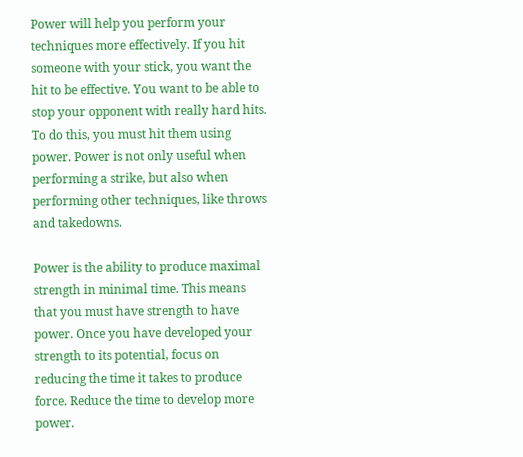Power will help you perform your techniques more effectively. If you hit someone with your stick, you want the hit to be effective. You want to be able to stop your opponent with really hard hits. To do this, you must hit them using power. Power is not only useful when performing a strike, but also when performing other techniques, like throws and takedowns.

Power is the ability to produce maximal strength in minimal time. This means that you must have strength to have power. Once you have developed your strength to its potential, focus on reducing the time it takes to produce force. Reduce the time to develop more power.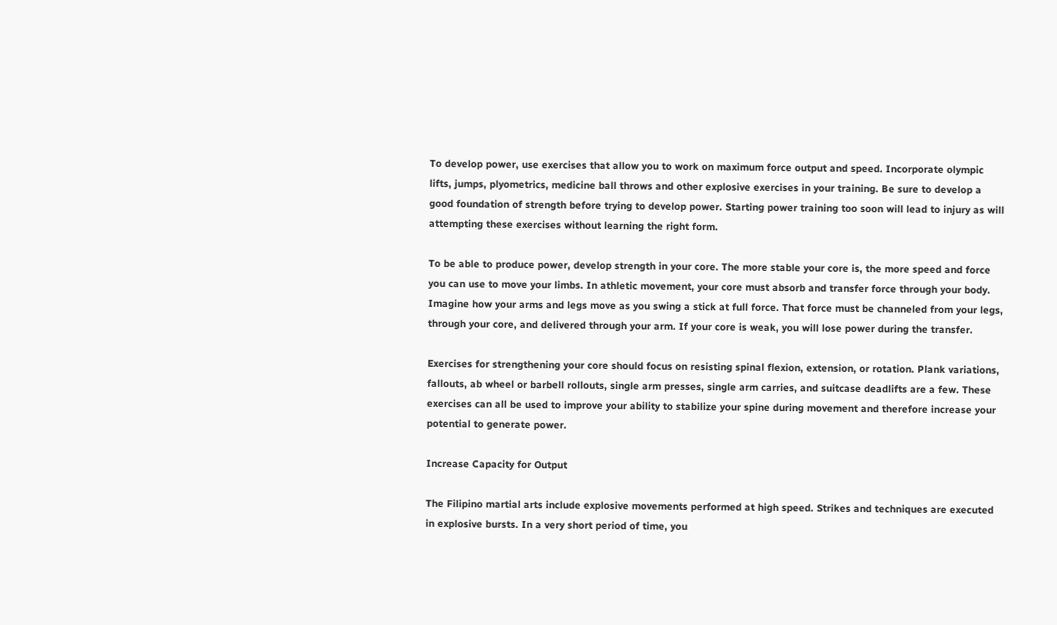To develop power, use exercises that allow you to work on maximum force output and speed. Incorporate olympic lifts, jumps, plyometrics, medicine ball throws and other explosive exercises in your training. Be sure to develop a good foundation of strength before trying to develop power. Starting power training too soon will lead to injury as will attempting these exercises without learning the right form.

To be able to produce power, develop strength in your core. The more stable your core is, the more speed and force you can use to move your limbs. In athletic movement, your core must absorb and transfer force through your body. Imagine how your arms and legs move as you swing a stick at full force. That force must be channeled from your legs, through your core, and delivered through your arm. If your core is weak, you will lose power during the transfer.

Exercises for strengthening your core should focus on resisting spinal flexion, extension, or rotation. Plank variations, fallouts, ab wheel or barbell rollouts, single arm presses, single arm carries, and suitcase deadlifts are a few. These exercises can all be used to improve your ability to stabilize your spine during movement and therefore increase your potential to generate power.

Increase Capacity for Output

The Filipino martial arts include explosive movements performed at high speed. Strikes and techniques are executed in explosive bursts. In a very short period of time, you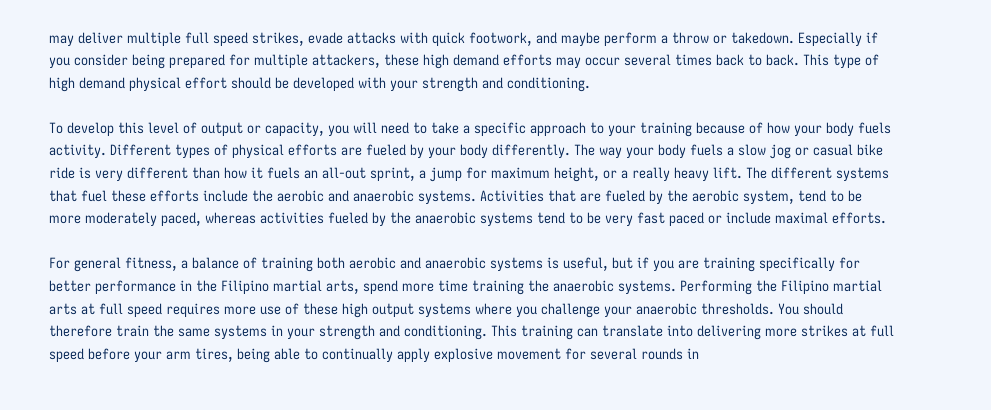may deliver multiple full speed strikes, evade attacks with quick footwork, and maybe perform a throw or takedown. Especially if you consider being prepared for multiple attackers, these high demand efforts may occur several times back to back. This type of high demand physical effort should be developed with your strength and conditioning.

To develop this level of output or capacity, you will need to take a specific approach to your training because of how your body fuels activity. Different types of physical efforts are fueled by your body differently. The way your body fuels a slow jog or casual bike ride is very different than how it fuels an all-out sprint, a jump for maximum height, or a really heavy lift. The different systems that fuel these efforts include the aerobic and anaerobic systems. Activities that are fueled by the aerobic system, tend to be more moderately paced, whereas activities fueled by the anaerobic systems tend to be very fast paced or include maximal efforts.

For general fitness, a balance of training both aerobic and anaerobic systems is useful, but if you are training specifically for better performance in the Filipino martial arts, spend more time training the anaerobic systems. Performing the Filipino martial arts at full speed requires more use of these high output systems where you challenge your anaerobic thresholds. You should therefore train the same systems in your strength and conditioning. This training can translate into delivering more strikes at full speed before your arm tires, being able to continually apply explosive movement for several rounds in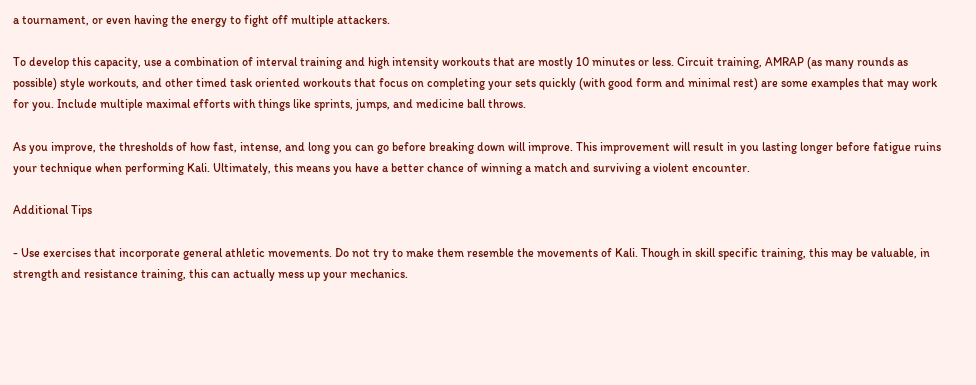a tournament, or even having the energy to fight off multiple attackers.

To develop this capacity, use a combination of interval training and high intensity workouts that are mostly 10 minutes or less. Circuit training, AMRAP (as many rounds as possible) style workouts, and other timed task oriented workouts that focus on completing your sets quickly (with good form and minimal rest) are some examples that may work for you. Include multiple maximal efforts with things like sprints, jumps, and medicine ball throws.

As you improve, the thresholds of how fast, intense, and long you can go before breaking down will improve. This improvement will result in you lasting longer before fatigue ruins your technique when performing Kali. Ultimately, this means you have a better chance of winning a match and surviving a violent encounter.

Additional Tips

- Use exercises that incorporate general athletic movements. Do not try to make them resemble the movements of Kali. Though in skill specific training, this may be valuable, in strength and resistance training, this can actually mess up your mechanics.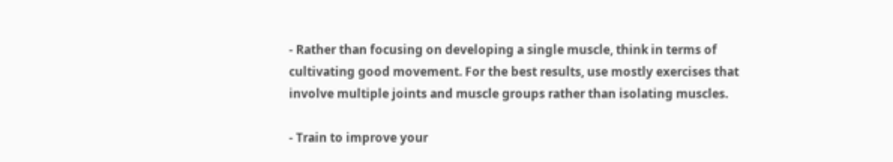- Rather than focusing on developing a single muscle, think in terms of cultivating good movement. For the best results, use mostly exercises that involve multiple joints and muscle groups rather than isolating muscles.

- Train to improve your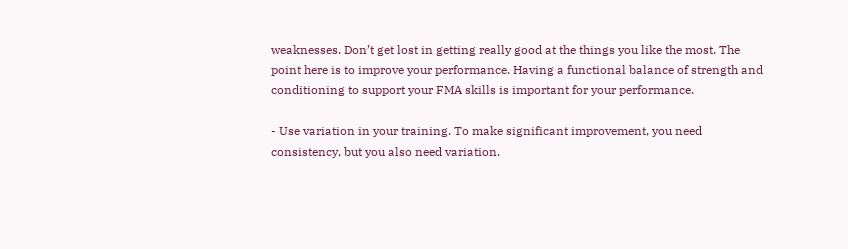weaknesses. Don’t get lost in getting really good at the things you like the most. The point here is to improve your performance. Having a functional balance of strength and conditioning to support your FMA skills is important for your performance.

- Use variation in your training. To make significant improvement, you need consistency, but you also need variation.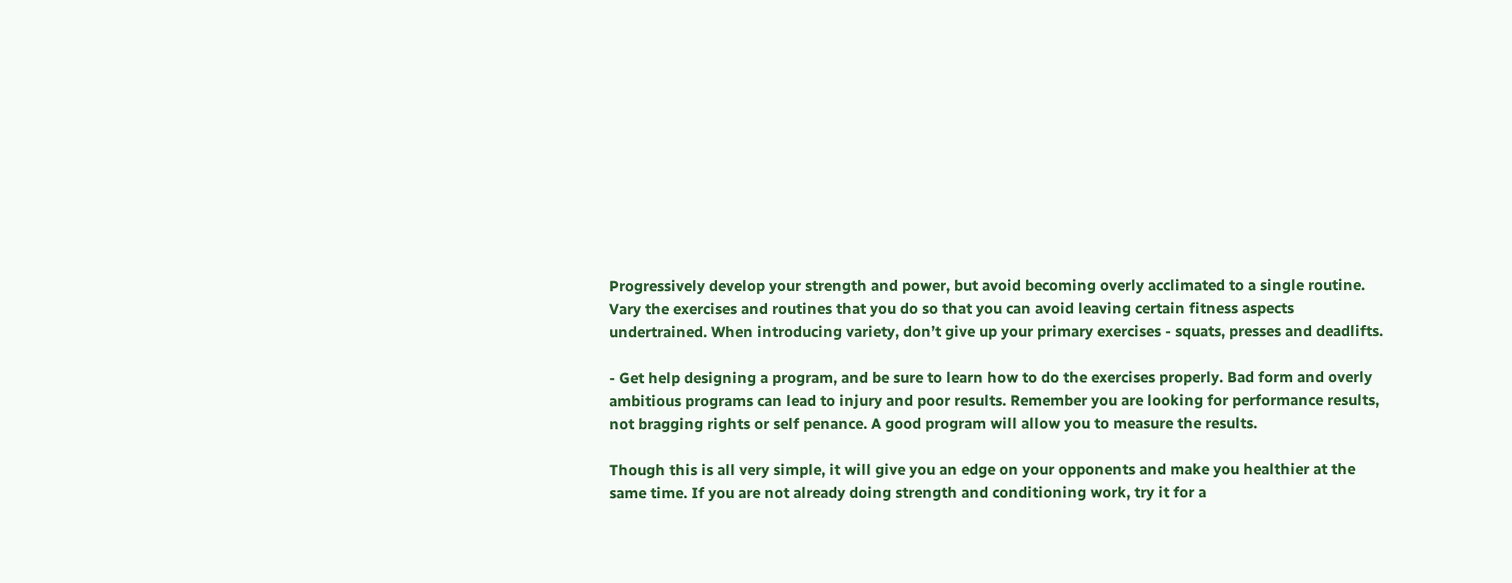Progressively develop your strength and power, but avoid becoming overly acclimated to a single routine. Vary the exercises and routines that you do so that you can avoid leaving certain fitness aspects undertrained. When introducing variety, don’t give up your primary exercises - squats, presses and deadlifts.

- Get help designing a program, and be sure to learn how to do the exercises properly. Bad form and overly ambitious programs can lead to injury and poor results. Remember you are looking for performance results, not bragging rights or self penance. A good program will allow you to measure the results.

Though this is all very simple, it will give you an edge on your opponents and make you healthier at the same time. If you are not already doing strength and conditioning work, try it for a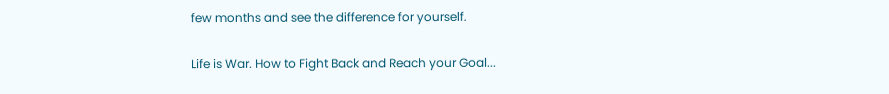few months and see the difference for yourself.

Life is War. How to Fight Back and Reach your Goal...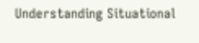Understanding Situational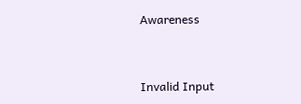Awareness


Invalid Input